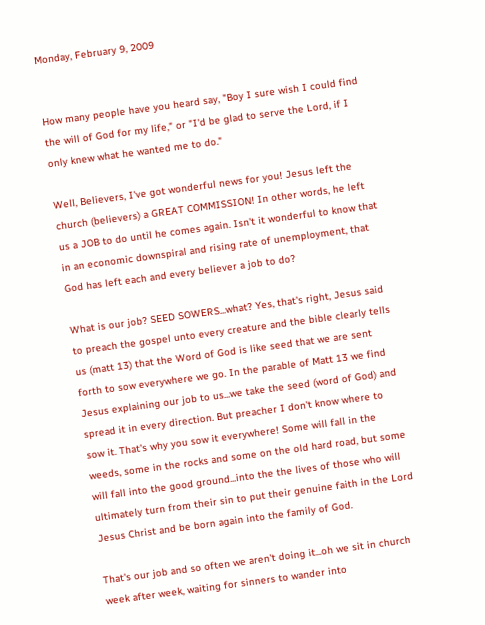Monday, February 9, 2009


How many people have you heard say, "Boy I sure wish I could find the will of God for my life," or "I'd be glad to serve the Lord, if I only knew what he wanted me to do."

Well, Believers, I've got wonderful news for you! Jesus left the church (believers) a GREAT COMMISSION! In other words, he left us a JOB to do until he comes again. Isn't it wonderful to know that in an economic downspiral and rising rate of unemployment, that God has left each and every believer a job to do?

What is our job? SEED SOWERS...what? Yes, that's right, Jesus said to preach the gospel unto every creature and the bible clearly tells us (matt 13) that the Word of God is like seed that we are sent forth to sow everywhere we go. In the parable of Matt 13 we find Jesus explaining our job to us...we take the seed (word of God) and spread it in every direction. But preacher I don't know where to sow it. That's why you sow it everywhere! Some will fall in the weeds, some in the rocks and some on the old hard road, but some will fall into the good ground...into the the lives of those who will ultimately turn from their sin to put their genuine faith in the Lord Jesus Christ and be born again into the family of God.

That's our job and so often we aren't doing it...oh we sit in church week after week, waiting for sinners to wander into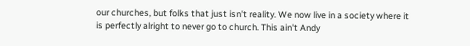our churches, but folks that just isn't reality. We now live in a society where it is perfectly alright to never go to church. This ain't Andy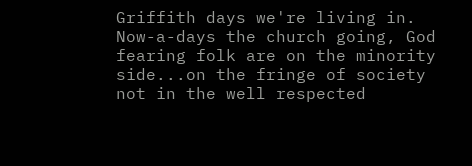Griffith days we're living in. Now-a-days the church going, God fearing folk are on the minority side...on the fringe of society not in the well respected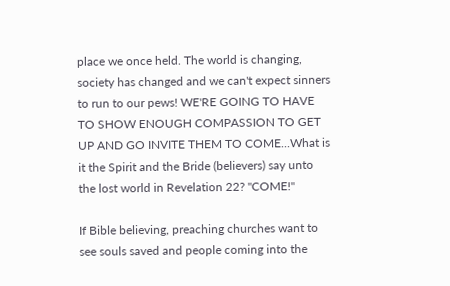place we once held. The world is changing, society has changed and we can't expect sinners to run to our pews! WE'RE GOING TO HAVE TO SHOW ENOUGH COMPASSION TO GET UP AND GO INVITE THEM TO COME...What is it the Spirit and the Bride (believers) say unto the lost world in Revelation 22? "COME!"

If Bible believing, preaching churches want to see souls saved and people coming into the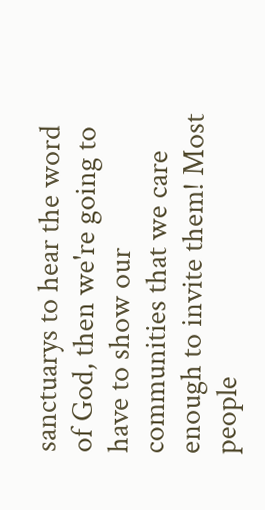sanctuarys to hear the word of God, then we're going to have to show our communities that we care enough to invite them! Most people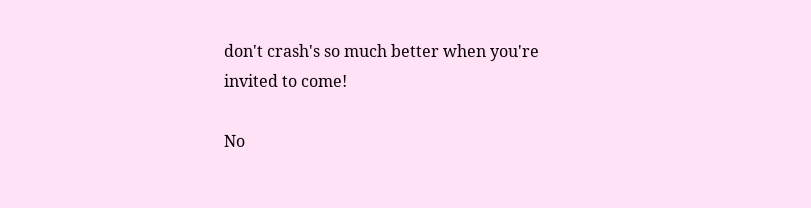don't crash's so much better when you're invited to come!

No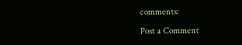comments:

Post a Comment